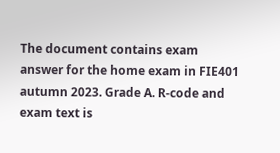The document contains exam answer for the home exam in FIE401 autumn 2023. Grade A. R-code and exam text is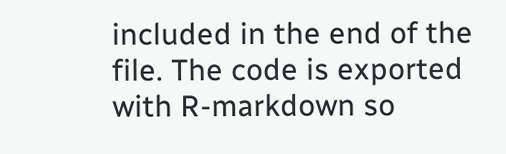included in the end of the file. The code is exported with R-markdown so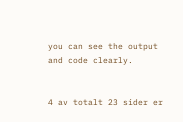you can see the output and code clearly.


4 av totalt 23 sider er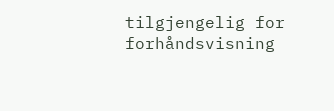tilgjengelig for forhåndsvisning